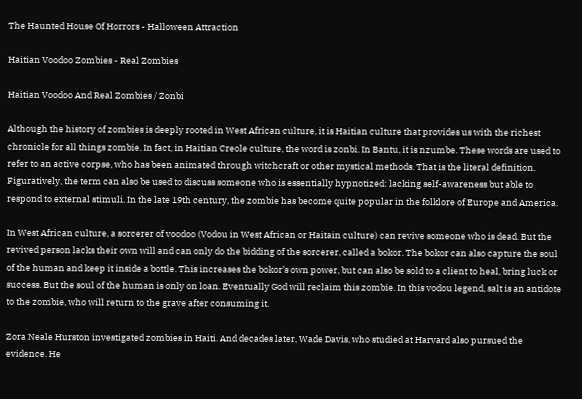The Haunted House Of Horrors - Halloween Attraction

Haitian Voodoo Zombies - Real Zombies

Haitian Voodoo And Real Zombies / Zonbi

Although the history of zombies is deeply rooted in West African culture, it is Haitian culture that provides us with the richest chronicle for all things zombie. In fact, in Haitian Creole culture, the word is zonbi. In Bantu, it is nzumbe. These words are used to refer to an active corpse, who has been animated through witchcraft or other mystical methods. That is the literal definition. Figuratively, the term can also be used to discuss someone who is essentially hypnotized: lacking self-awareness but able to respond to external stimuli. In the late 19th century, the zombie has become quite popular in the folklore of Europe and America.

In West African culture, a sorcerer of voodoo (Vodou in West African or Haitain culture) can revive someone who is dead. But the revived person lacks their own will and can only do the bidding of the sorcerer, called a bokor. The bokor can also capture the soul of the human and keep it inside a bottle. This increases the bokor’s own power, but can also be sold to a client to heal, bring luck or success. But the soul of the human is only on loan. Eventually God will reclaim this zombie. In this vodou legend, salt is an antidote to the zombie, who will return to the grave after consuming it.

Zora Neale Hurston investigated zombies in Haiti. And decades later, Wade Davis, who studied at Harvard also pursued the evidence. He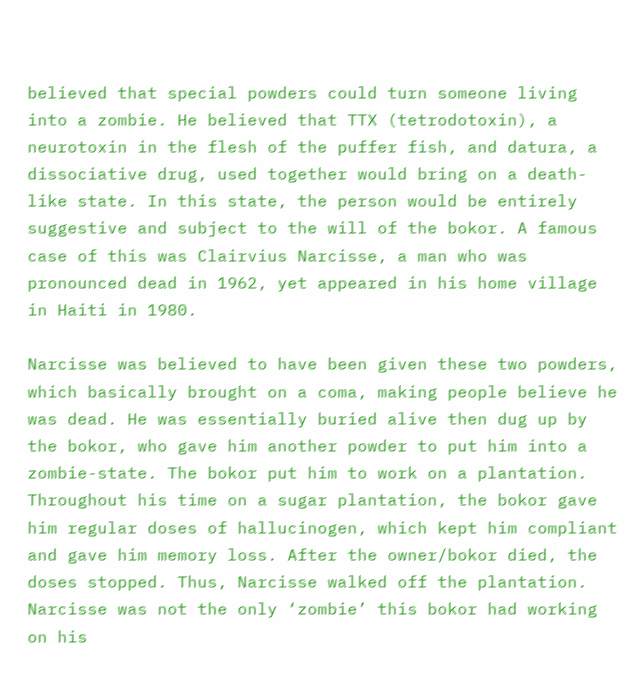believed that special powders could turn someone living into a zombie. He believed that TTX (tetrodotoxin), a neurotoxin in the flesh of the puffer fish, and datura, a dissociative drug, used together would bring on a death-like state. In this state, the person would be entirely suggestive and subject to the will of the bokor. A famous case of this was Clairvius Narcisse, a man who was pronounced dead in 1962, yet appeared in his home village in Haiti in 1980.

Narcisse was believed to have been given these two powders, which basically brought on a coma, making people believe he was dead. He was essentially buried alive then dug up by the bokor, who gave him another powder to put him into a zombie-state. The bokor put him to work on a plantation. Throughout his time on a sugar plantation, the bokor gave him regular doses of hallucinogen, which kept him compliant and gave him memory loss. After the owner/bokor died, the doses stopped. Thus, Narcisse walked off the plantation. Narcisse was not the only ‘zombie’ this bokor had working on his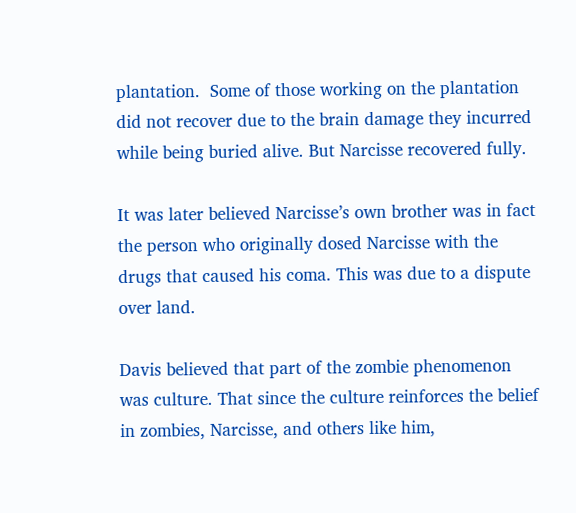plantation.  Some of those working on the plantation did not recover due to the brain damage they incurred while being buried alive. But Narcisse recovered fully.

It was later believed Narcisse’s own brother was in fact the person who originally dosed Narcisse with the drugs that caused his coma. This was due to a dispute over land.

Davis believed that part of the zombie phenomenon was culture. That since the culture reinforces the belief in zombies, Narcisse, and others like him,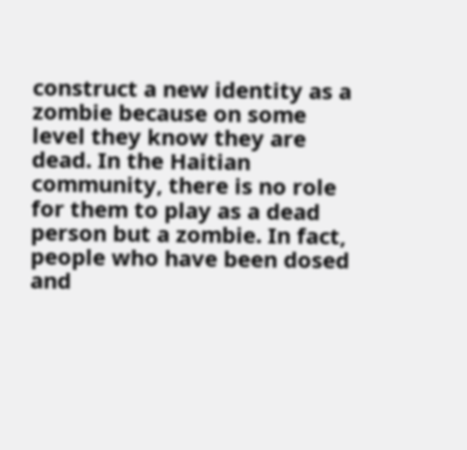construct a new identity as a zombie because on some level they know they are dead. In the Haitian community, there is no role for them to play as a dead person but a zombie. In fact, people who have been dosed and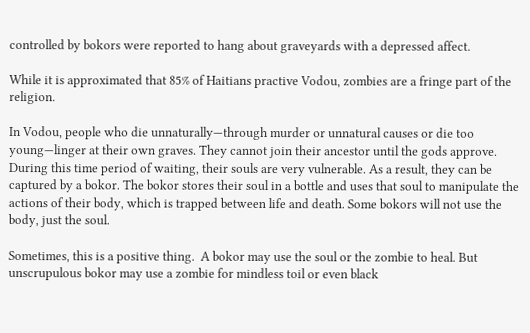controlled by bokors were reported to hang about graveyards with a depressed affect.

While it is approximated that 85% of Haitians practive Vodou, zombies are a fringe part of the religion.

In Vodou, people who die unnaturally—through murder or unnatural causes or die too young—linger at their own graves. They cannot join their ancestor until the gods approve. During this time period of waiting, their souls are very vulnerable. As a result, they can be captured by a bokor. The bokor stores their soul in a bottle and uses that soul to manipulate the actions of their body, which is trapped between life and death. Some bokors will not use the body, just the soul.

Sometimes, this is a positive thing.  A bokor may use the soul or the zombie to heal. But unscrupulous bokor may use a zombie for mindless toil or even black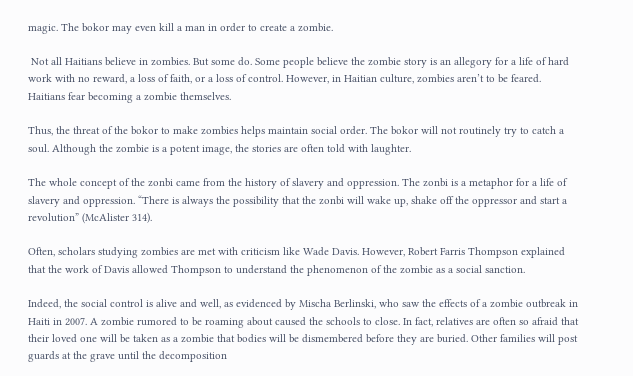magic. The bokor may even kill a man in order to create a zombie.

 Not all Haitians believe in zombies. But some do. Some people believe the zombie story is an allegory for a life of hard work with no reward, a loss of faith, or a loss of control. However, in Haitian culture, zombies aren’t to be feared. Haitians fear becoming a zombie themselves.

Thus, the threat of the bokor to make zombies helps maintain social order. The bokor will not routinely try to catch a soul. Although the zombie is a potent image, the stories are often told with laughter.

The whole concept of the zonbi came from the history of slavery and oppression. The zonbi is a metaphor for a life of slavery and oppression. “There is always the possibility that the zonbi will wake up, shake off the oppressor and start a revolution” (McAlister 314).

Often, scholars studying zombies are met with criticism like Wade Davis. However, Robert Farris Thompson explained that the work of Davis allowed Thompson to understand the phenomenon of the zombie as a social sanction.

Indeed, the social control is alive and well, as evidenced by Mischa Berlinski, who saw the effects of a zombie outbreak in Haiti in 2007. A zombie rumored to be roaming about caused the schools to close. In fact, relatives are often so afraid that their loved one will be taken as a zombie that bodies will be dismembered before they are buried. Other families will post guards at the grave until the decomposition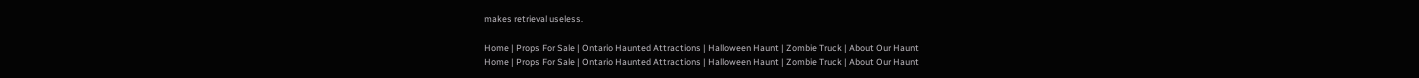makes retrieval useless.

Home | Props For Sale | Ontario Haunted Attractions | Halloween Haunt | Zombie Truck | About Our Haunt
Home | Props For Sale | Ontario Haunted Attractions | Halloween Haunt | Zombie Truck | About Our Haunt